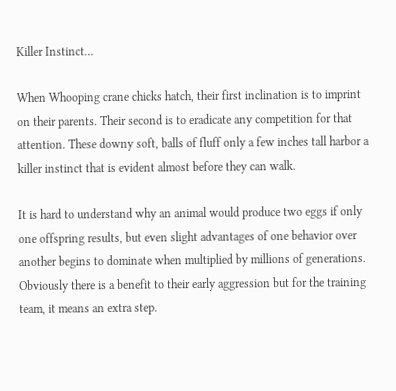Killer Instinct…

When Whooping crane chicks hatch, their first inclination is to imprint on their parents. Their second is to eradicate any competition for that attention. These downy soft, balls of fluff only a few inches tall harbor a killer instinct that is evident almost before they can walk.

It is hard to understand why an animal would produce two eggs if only one offspring results, but even slight advantages of one behavior over another begins to dominate when multiplied by millions of generations. Obviously there is a benefit to their early aggression but for the training team, it means an extra step.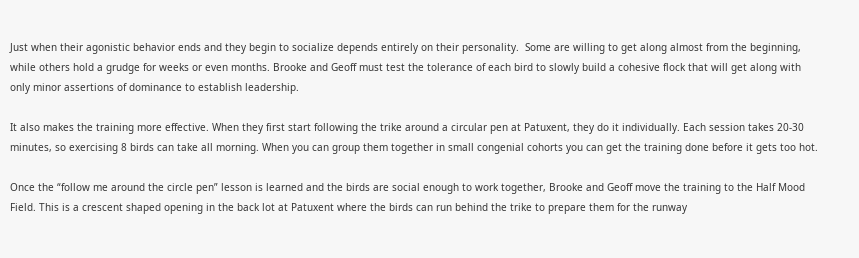Just when their agonistic behavior ends and they begin to socialize depends entirely on their personality.  Some are willing to get along almost from the beginning, while others hold a grudge for weeks or even months. Brooke and Geoff must test the tolerance of each bird to slowly build a cohesive flock that will get along with only minor assertions of dominance to establish leadership.

It also makes the training more effective. When they first start following the trike around a circular pen at Patuxent, they do it individually. Each session takes 20-30 minutes, so exercising 8 birds can take all morning. When you can group them together in small congenial cohorts you can get the training done before it gets too hot.

Once the “follow me around the circle pen” lesson is learned and the birds are social enough to work together, Brooke and Geoff move the training to the Half Mood Field. This is a crescent shaped opening in the back lot at Patuxent where the birds can run behind the trike to prepare them for the runway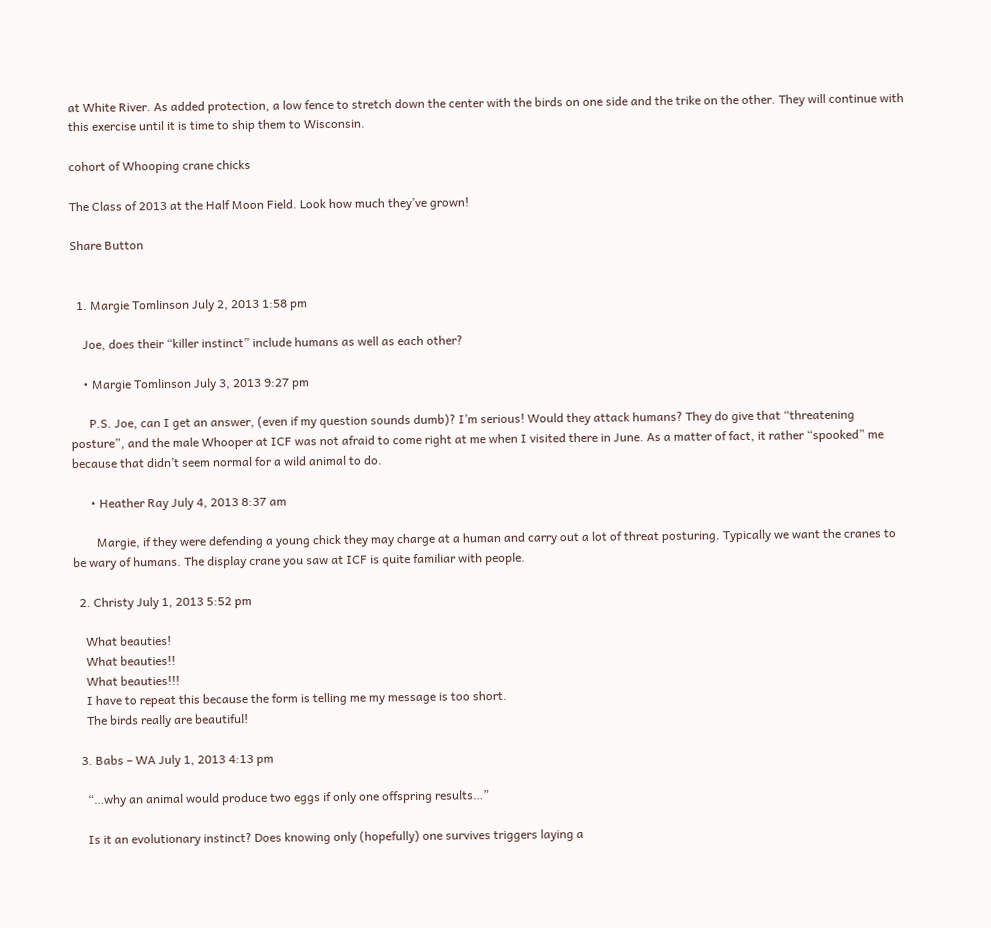at White River. As added protection, a low fence to stretch down the center with the birds on one side and the trike on the other. They will continue with this exercise until it is time to ship them to Wisconsin.

cohort of Whooping crane chicks

The Class of 2013 at the Half Moon Field. Look how much they’ve grown!

Share Button


  1. Margie Tomlinson July 2, 2013 1:58 pm

    Joe, does their “killer instinct” include humans as well as each other?

    • Margie Tomlinson July 3, 2013 9:27 pm

      P.S. Joe, can I get an answer, (even if my question sounds dumb)? I’m serious! Would they attack humans? They do give that “threatening posture”, and the male Whooper at ICF was not afraid to come right at me when I visited there in June. As a matter of fact, it rather “spooked” me because that didn’t seem normal for a wild animal to do.

      • Heather Ray July 4, 2013 8:37 am

        Margie, if they were defending a young chick they may charge at a human and carry out a lot of threat posturing. Typically we want the cranes to be wary of humans. The display crane you saw at ICF is quite familiar with people.

  2. Christy July 1, 2013 5:52 pm

    What beauties!
    What beauties!!
    What beauties!!!
    I have to repeat this because the form is telling me my message is too short.
    The birds really are beautiful!

  3. Babs – WA July 1, 2013 4:13 pm

    “…why an animal would produce two eggs if only one offspring results…”

    Is it an evolutionary instinct? Does knowing only (hopefully) one survives triggers laying a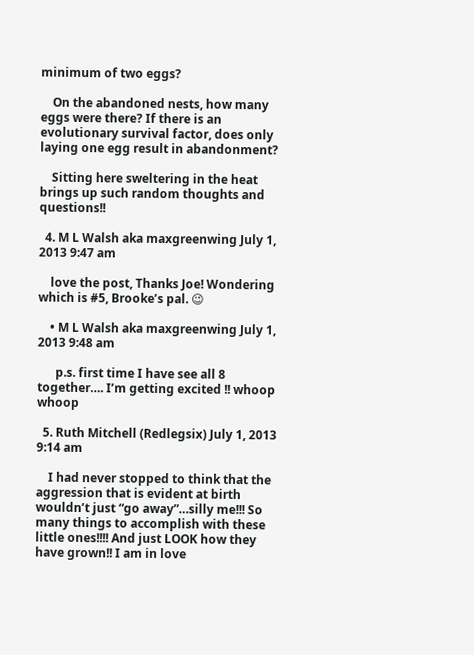minimum of two eggs?

    On the abandoned nests, how many eggs were there? If there is an evolutionary survival factor, does only laying one egg result in abandonment?

    Sitting here sweltering in the heat brings up such random thoughts and questions!!

  4. M L Walsh aka maxgreenwing July 1, 2013 9:47 am

    love the post, Thanks Joe! Wondering which is #5, Brooke’s pal. 😉

    • M L Walsh aka maxgreenwing July 1, 2013 9:48 am

      p.s. first time I have see all 8 together…. I’m getting excited !! whoop whoop

  5. Ruth Mitchell (Redlegsix) July 1, 2013 9:14 am

    I had never stopped to think that the aggression that is evident at birth wouldn’t just “go away”…silly me!!! So many things to accomplish with these little ones!!!! And just LOOK how they have grown!! I am in love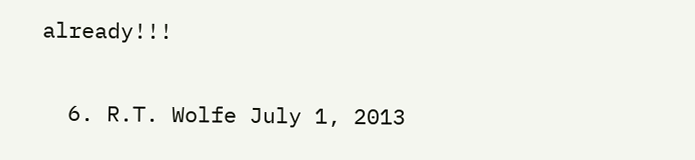already!!!

  6. R.T. Wolfe July 1, 2013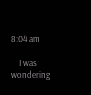8:04 am

    I was wondering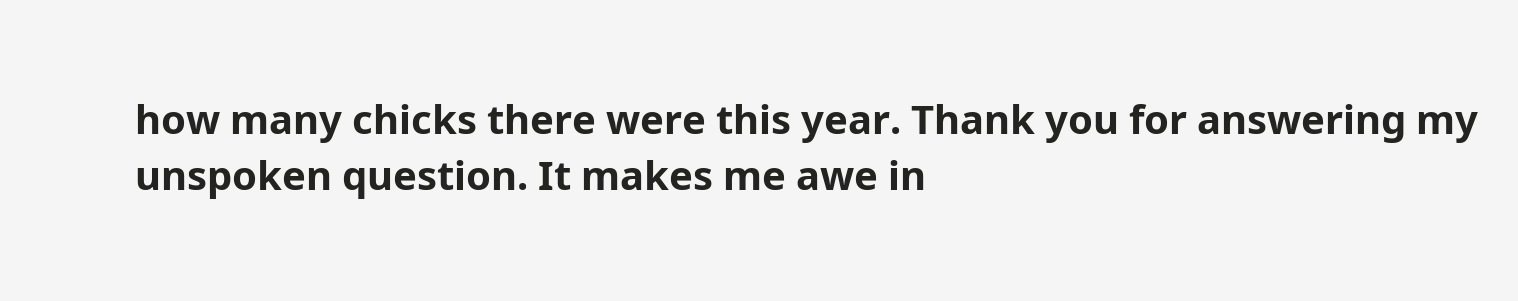how many chicks there were this year. Thank you for answering my unspoken question. It makes me awe in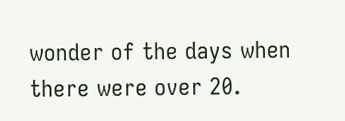wonder of the days when there were over 20.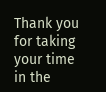Thank you for taking your time in the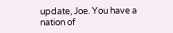update, Joe. You have a nation of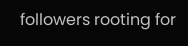followers rooting for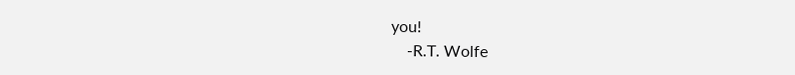you!
    -R.T. Wolfe